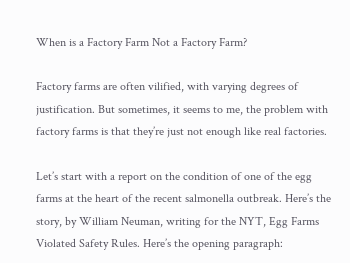When is a Factory Farm Not a Factory Farm?

Factory farms are often vilified, with varying degrees of justification. But sometimes, it seems to me, the problem with factory farms is that they’re just not enough like real factories.

Let’s start with a report on the condition of one of the egg farms at the heart of the recent salmonella outbreak. Here’s the story, by William Neuman, writing for the NYT, Egg Farms Violated Safety Rules. Here’s the opening paragraph: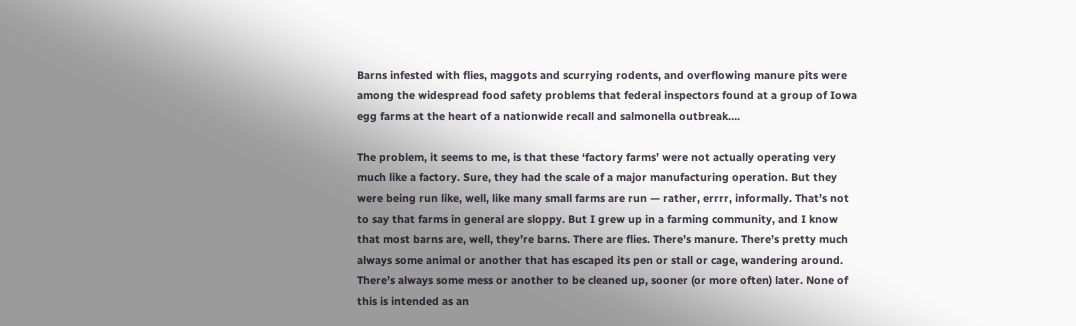Barns infested with flies, maggots and scurrying rodents, and overflowing manure pits were among the widespread food safety problems that federal inspectors found at a group of Iowa egg farms at the heart of a nationwide recall and salmonella outbreak….

The problem, it seems to me, is that these ‘factory farms’ were not actually operating very much like a factory. Sure, they had the scale of a major manufacturing operation. But they were being run like, well, like many small farms are run — rather, errrr, informally. That’s not to say that farms in general are sloppy. But I grew up in a farming community, and I know that most barns are, well, they’re barns. There are flies. There’s manure. There’s pretty much always some animal or another that has escaped its pen or stall or cage, wandering around. There’s always some mess or another to be cleaned up, sooner (or more often) later. None of this is intended as an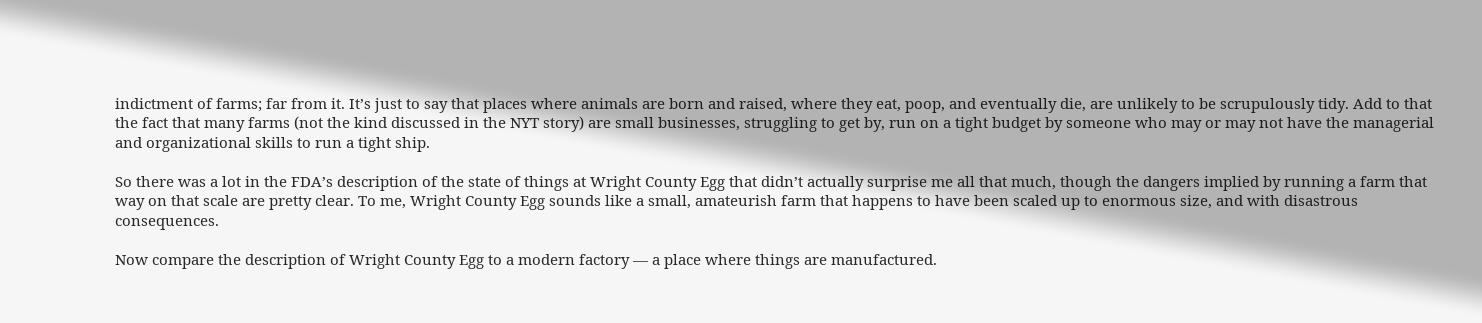indictment of farms; far from it. It’s just to say that places where animals are born and raised, where they eat, poop, and eventually die, are unlikely to be scrupulously tidy. Add to that the fact that many farms (not the kind discussed in the NYT story) are small businesses, struggling to get by, run on a tight budget by someone who may or may not have the managerial and organizational skills to run a tight ship.

So there was a lot in the FDA’s description of the state of things at Wright County Egg that didn’t actually surprise me all that much, though the dangers implied by running a farm that way on that scale are pretty clear. To me, Wright County Egg sounds like a small, amateurish farm that happens to have been scaled up to enormous size, and with disastrous consequences.

Now compare the description of Wright County Egg to a modern factory — a place where things are manufactured.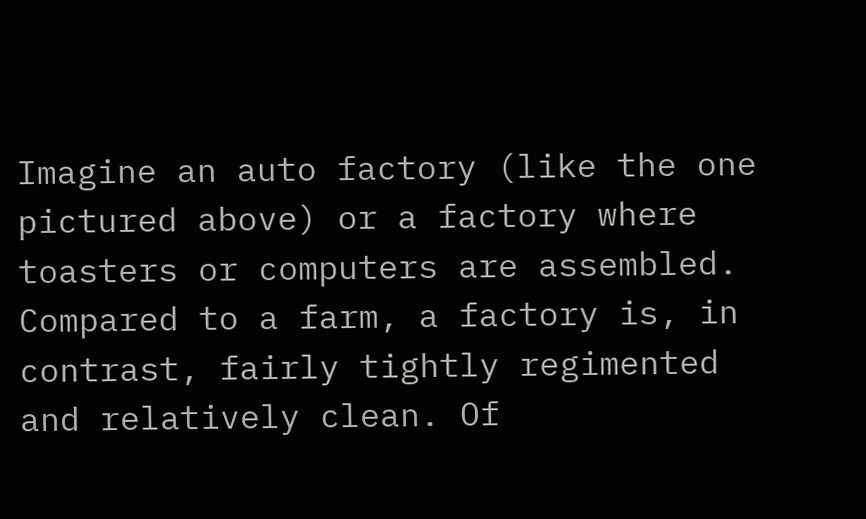Imagine an auto factory (like the one pictured above) or a factory where toasters or computers are assembled. Compared to a farm, a factory is, in contrast, fairly tightly regimented and relatively clean. Of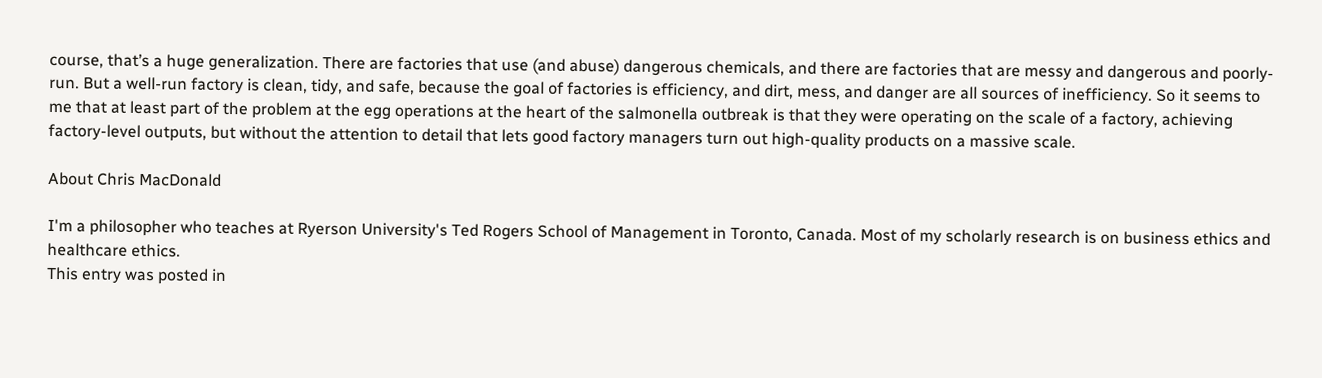course, that’s a huge generalization. There are factories that use (and abuse) dangerous chemicals, and there are factories that are messy and dangerous and poorly-run. But a well-run factory is clean, tidy, and safe, because the goal of factories is efficiency, and dirt, mess, and danger are all sources of inefficiency. So it seems to me that at least part of the problem at the egg operations at the heart of the salmonella outbreak is that they were operating on the scale of a factory, achieving factory-level outputs, but without the attention to detail that lets good factory managers turn out high-quality products on a massive scale.

About Chris MacDonald

I'm a philosopher who teaches at Ryerson University's Ted Rogers School of Management in Toronto, Canada. Most of my scholarly research is on business ethics and healthcare ethics.
This entry was posted in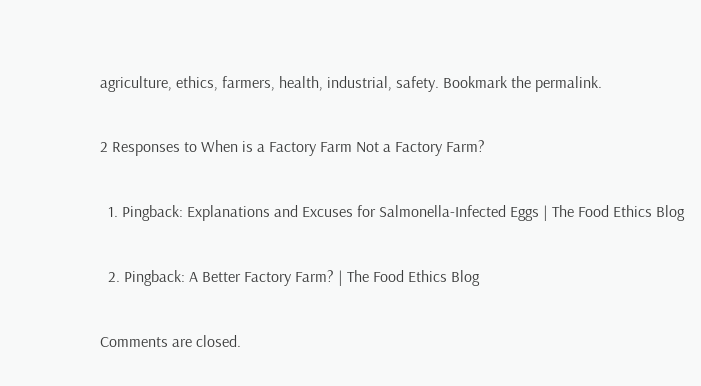agriculture, ethics, farmers, health, industrial, safety. Bookmark the permalink.

2 Responses to When is a Factory Farm Not a Factory Farm?

  1. Pingback: Explanations and Excuses for Salmonella-Infected Eggs | The Food Ethics Blog

  2. Pingback: A Better Factory Farm? | The Food Ethics Blog

Comments are closed.